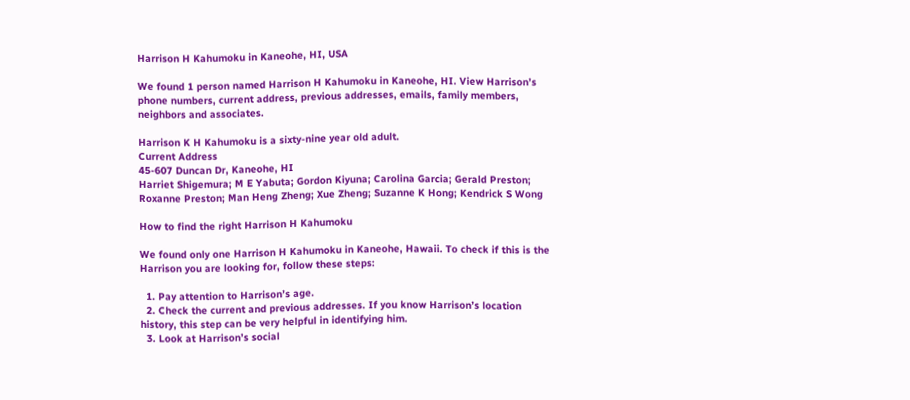Harrison H Kahumoku in Kaneohe, HI, USA

We found 1 person named Harrison H Kahumoku in Kaneohe, HI. View Harrison’s phone numbers, current address, previous addresses, emails, family members, neighbors and associates.

Harrison K H Kahumoku is a sixty-nine year old adult.
Current Address
45-607 Duncan Dr, Kaneohe, HI
Harriet Shigemura; M E Yabuta; Gordon Kiyuna; Carolina Garcia; Gerald Preston; Roxanne Preston; Man Heng Zheng; Xue Zheng; Suzanne K Hong; Kendrick S Wong

How to find the right Harrison H Kahumoku

We found only one Harrison H Kahumoku in Kaneohe, Hawaii. To check if this is the Harrison you are looking for, follow these steps:

  1. Pay attention to Harrison’s age.
  2. Check the current and previous addresses. If you know Harrison’s location history, this step can be very helpful in identifying him.
  3. Look at Harrison’s social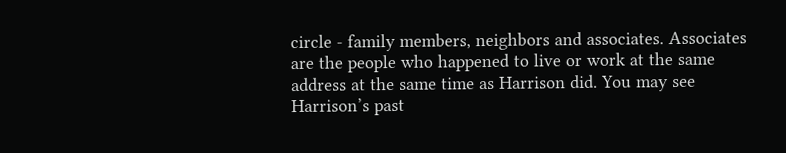circle - family members, neighbors and associates. Associates are the people who happened to live or work at the same address at the same time as Harrison did. You may see Harrison’s past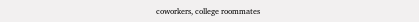coworkers, college roommates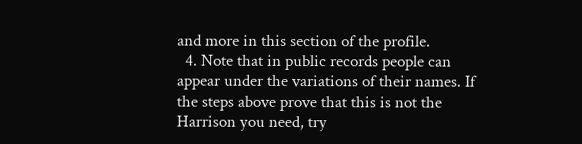and more in this section of the profile.
  4. Note that in public records people can appear under the variations of their names. If the steps above prove that this is not the Harrison you need, try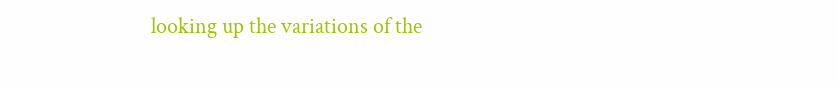looking up the variations of the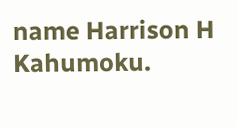name Harrison H Kahumoku.